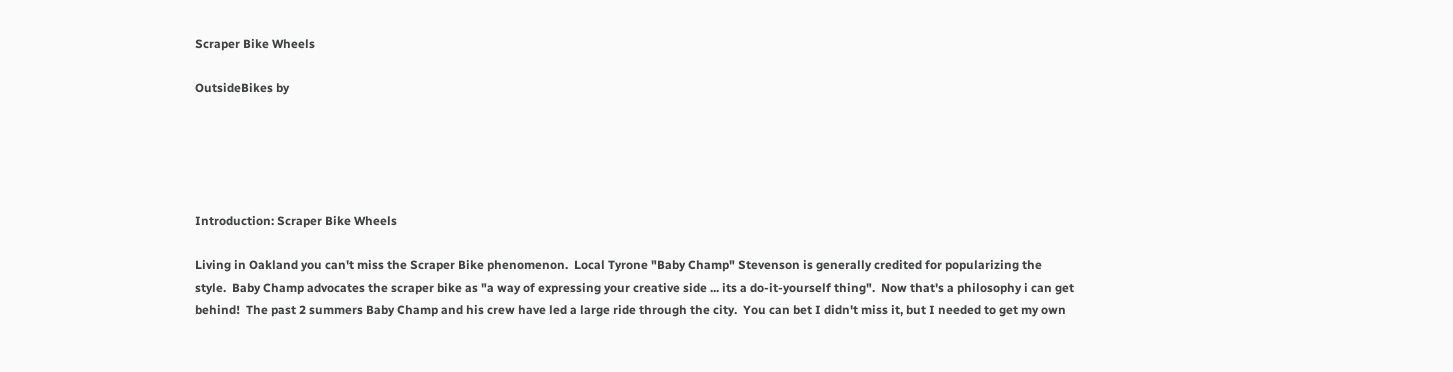Scraper Bike Wheels

OutsideBikes by





Introduction: Scraper Bike Wheels

Living in Oakland you can't miss the Scraper Bike phenomenon.  Local Tyrone "Baby Champ" Stevenson is generally credited for popularizing the style.  Baby Champ advocates the scraper bike as "a way of expressing your creative side ... its a do-it-yourself thing".  Now that's a philosophy i can get behind!  The past 2 summers Baby Champ and his crew have led a large ride through the city.  You can bet I didn't miss it, but I needed to get my own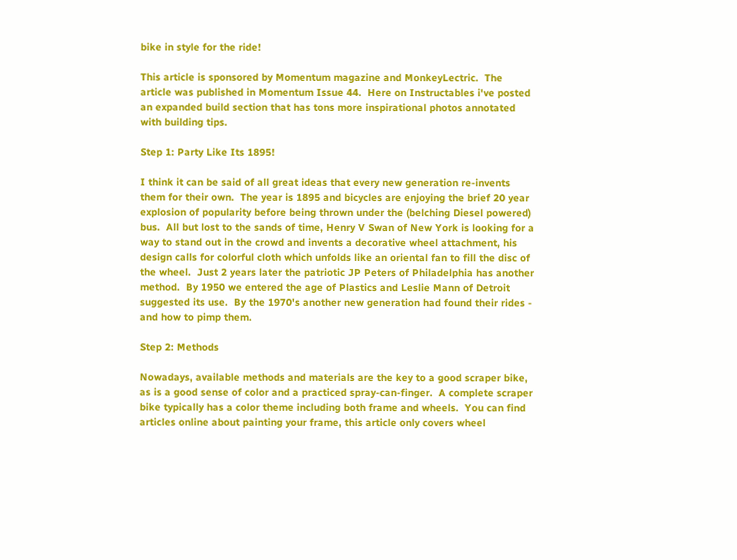bike in style for the ride!

This article is sponsored by Momentum magazine and MonkeyLectric.  The article was published in Momentum Issue 44.  Here on Instructables i've posted an expanded build section that has tons more inspirational photos annotated with building tips.

Step 1: Party Like Its 1895!

I think it can be said of all great ideas that every new generation re-invents them for their own.  The year is 1895 and bicycles are enjoying the brief 20 year explosion of popularity before being thrown under the (belching Diesel powered) bus.  All but lost to the sands of time, Henry V Swan of New York is looking for a way to stand out in the crowd and invents a decorative wheel attachment, his design calls for colorful cloth which unfolds like an oriental fan to fill the disc of the wheel.  Just 2 years later the patriotic JP Peters of Philadelphia has another method.  By 1950 we entered the age of Plastics and Leslie Mann of Detroit suggested its use.  By the 1970's another new generation had found their rides - and how to pimp them.

Step 2: Methods

Nowadays, available methods and materials are the key to a good scraper bike, as is a good sense of color and a practiced spray-can-finger.  A complete scraper bike typically has a color theme including both frame and wheels.  You can find articles online about painting your frame, this article only covers wheel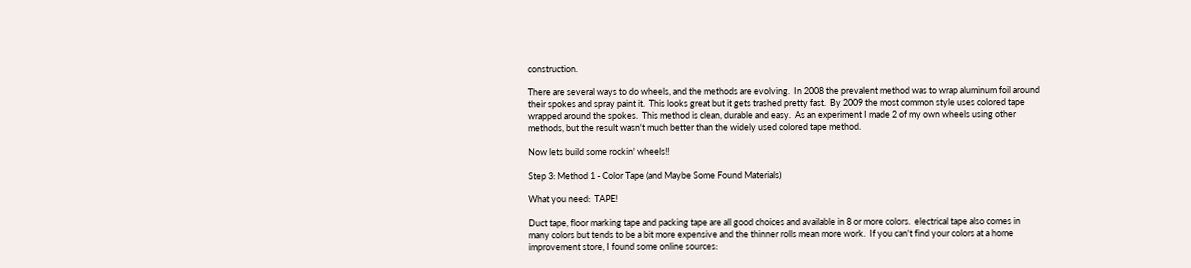construction.

There are several ways to do wheels, and the methods are evolving.  In 2008 the prevalent method was to wrap aluminum foil around their spokes and spray paint it.  This looks great but it gets trashed pretty fast.  By 2009 the most common style uses colored tape wrapped around the spokes.  This method is clean, durable and easy.  As an experiment I made 2 of my own wheels using other methods, but the result wasn't much better than the widely used colored tape method.

Now lets build some rockin' wheels!!

Step 3: Method 1 - Color Tape (and Maybe Some Found Materials)

What you need:  TAPE!

Duct tape, floor marking tape and packing tape are all good choices and available in 8 or more colors.  electrical tape also comes in many colors but tends to be a bit more expensive and the thinner rolls mean more work.  If you can't find your colors at a home improvement store, I found some online sources: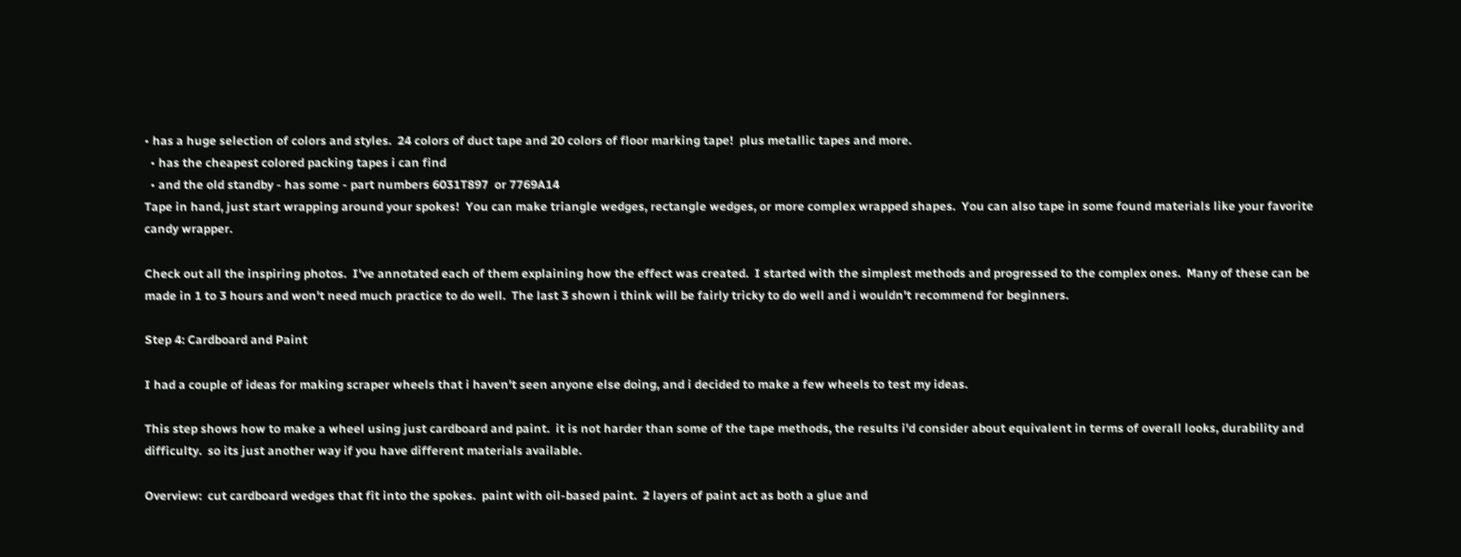• has a huge selection of colors and styles.  24 colors of duct tape and 20 colors of floor marking tape!  plus metallic tapes and more.
  • has the cheapest colored packing tapes i can find
  • and the old standby - has some - part numbers 6031T897  or 7769A14
Tape in hand, just start wrapping around your spokes!  You can make triangle wedges, rectangle wedges, or more complex wrapped shapes.  You can also tape in some found materials like your favorite candy wrapper.

Check out all the inspiring photos.  I've annotated each of them explaining how the effect was created.  I started with the simplest methods and progressed to the complex ones.  Many of these can be made in 1 to 3 hours and won't need much practice to do well.  The last 3 shown i think will be fairly tricky to do well and i wouldn't recommend for beginners.

Step 4: Cardboard and Paint

I had a couple of ideas for making scraper wheels that i haven't seen anyone else doing, and i decided to make a few wheels to test my ideas.

This step shows how to make a wheel using just cardboard and paint.  it is not harder than some of the tape methods, the results i'd consider about equivalent in terms of overall looks, durability and difficulty.  so its just another way if you have different materials available.

Overview:  cut cardboard wedges that fit into the spokes.  paint with oil-based paint.  2 layers of paint act as both a glue and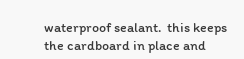waterproof sealant.  this keeps the cardboard in place and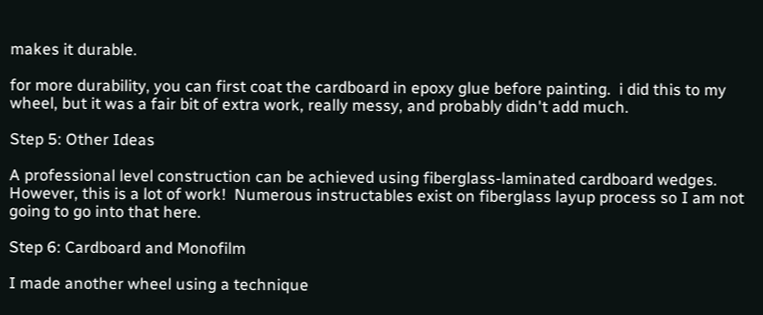makes it durable.

for more durability, you can first coat the cardboard in epoxy glue before painting.  i did this to my wheel, but it was a fair bit of extra work, really messy, and probably didn't add much.

Step 5: Other Ideas

A professional level construction can be achieved using fiberglass-laminated cardboard wedges.  However, this is a lot of work!  Numerous instructables exist on fiberglass layup process so I am not going to go into that here.

Step 6: Cardboard and Monofilm

I made another wheel using a technique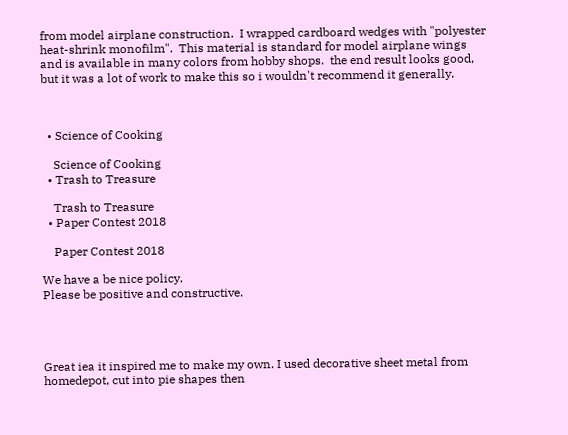from model airplane construction.  I wrapped cardboard wedges with "polyester heat-shrink monofilm".  This material is standard for model airplane wings and is available in many colors from hobby shops.  the end result looks good, but it was a lot of work to make this so i wouldn't recommend it generally.



  • Science of Cooking

    Science of Cooking
  • Trash to Treasure

    Trash to Treasure
  • Paper Contest 2018

    Paper Contest 2018

We have a be nice policy.
Please be positive and constructive.




Great iea it inspired me to make my own. I used decorative sheet metal from homedepot, cut into pie shapes then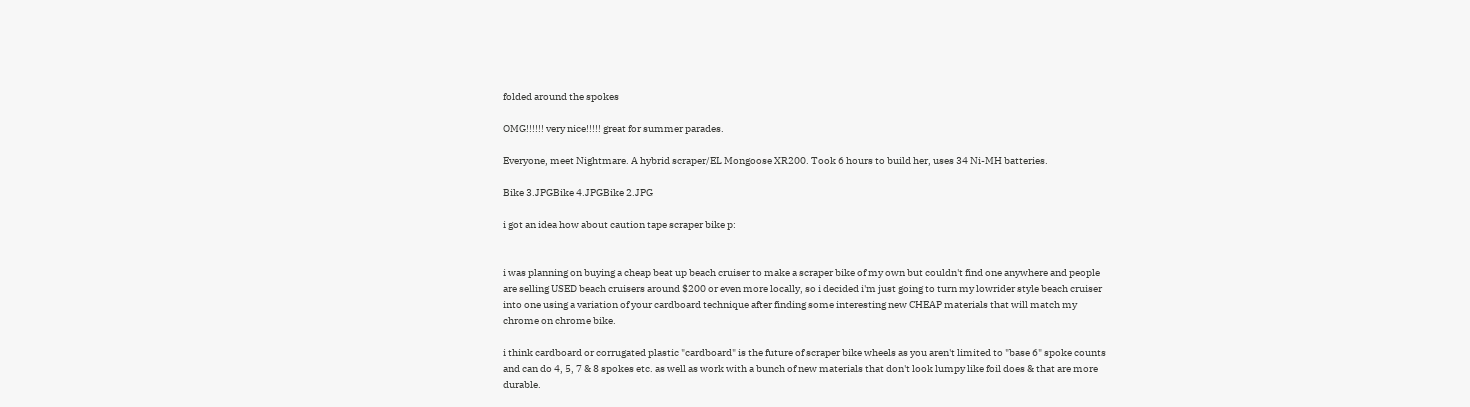folded around the spokes

OMG!!!!!! very nice!!!!! great for summer parades.

Everyone, meet Nightmare. A hybrid scraper/EL Mongoose XR200. Took 6 hours to build her, uses 34 Ni-MH batteries.

Bike 3.JPGBike 4.JPGBike 2.JPG

i got an idea how about caution tape scraper bike p:


i was planning on buying a cheap beat up beach cruiser to make a scraper bike of my own but couldn't find one anywhere and people are selling USED beach cruisers around $200 or even more locally, so i decided i'm just going to turn my lowrider style beach cruiser into one using a variation of your cardboard technique after finding some interesting new CHEAP materials that will match my chrome on chrome bike.

i think cardboard or corrugated plastic "cardboard" is the future of scraper bike wheels as you aren't limited to "base 6" spoke counts and can do 4, 5, 7 & 8 spokes etc. as well as work with a bunch of new materials that don't look lumpy like foil does & that are more durable.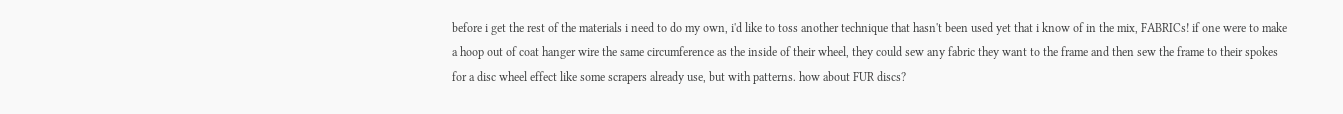before i get the rest of the materials i need to do my own, i'd like to toss another technique that hasn't been used yet that i know of in the mix, FABRICs! if one were to make a hoop out of coat hanger wire the same circumference as the inside of their wheel, they could sew any fabric they want to the frame and then sew the frame to their spokes for a disc wheel effect like some scrapers already use, but with patterns. how about FUR discs?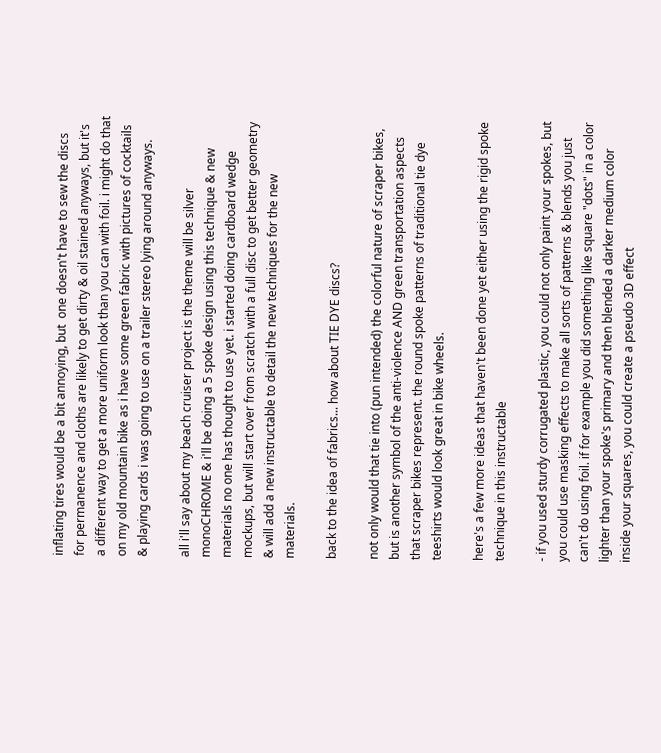inflating tires would be a bit annoying, but  one doesn't have to sew the discs for permanence and cloths are likely to get dirty & oil stained anyways, but it's a different way to get a more uniform look than you can with foil. i might do that on my old mountain bike as i have some green fabric with pictures of cocktails & playing cards i was going to use on a trailer stereo lying around anyways.

all i'll say about my beach cruiser project is the theme will be silver monoCHROME & i'll be doing a 5 spoke design using this technique & new materials no one has thought to use yet. i started doing cardboard wedge mockups, but will start over from scratch with a full disc to get better geometry & will add a new instructable to detail the new techniques for the new materials.

back to the idea of fabrics... how about TIE DYE discs?

not only would that tie into (pun intended) the colorful nature of scraper bikes, but is another symbol of the anti-violence AND green transportation aspects that scraper bikes represent. the round spoke patterns of traditional tie dye teeshirts would look great in bike wheels.

here's a few more ideas that haven't been done yet either using the rigid spoke technique in this instructable

- if you used sturdy corrugated plastic, you could not only paint your spokes, but you could use masking effects to make all sorts of patterns & blends you just can't do using foil. if for example you did something like square "dots" in a color lighter than your spoke's primary and then blended a darker medium color inside your squares, you could create a pseudo 3D effect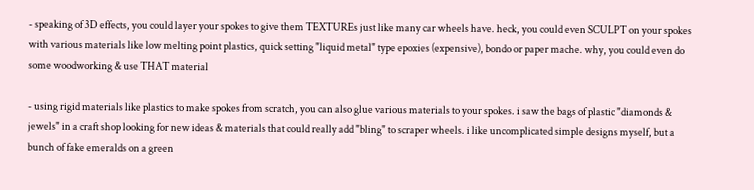- speaking of 3D effects, you could layer your spokes to give them TEXTUREs just like many car wheels have. heck, you could even SCULPT on your spokes with various materials like low melting point plastics, quick setting "liquid metal" type epoxies (expensive), bondo or paper mache. why, you could even do some woodworking & use THAT material

- using rigid materials like plastics to make spokes from scratch, you can also glue various materials to your spokes. i saw the bags of plastic "diamonds & jewels" in a craft shop looking for new ideas & materials that could really add "bling" to scraper wheels. i like uncomplicated simple designs myself, but a bunch of fake emeralds on a green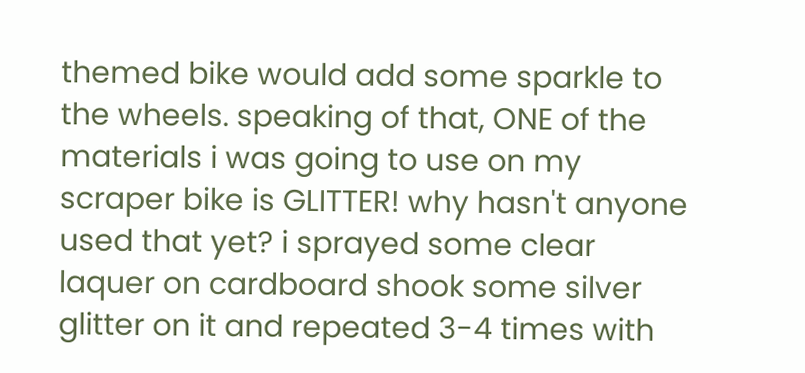themed bike would add some sparkle to the wheels. speaking of that, ONE of the materials i was going to use on my scraper bike is GLITTER! why hasn't anyone used that yet? i sprayed some clear laquer on cardboard shook some silver glitter on it and repeated 3-4 times with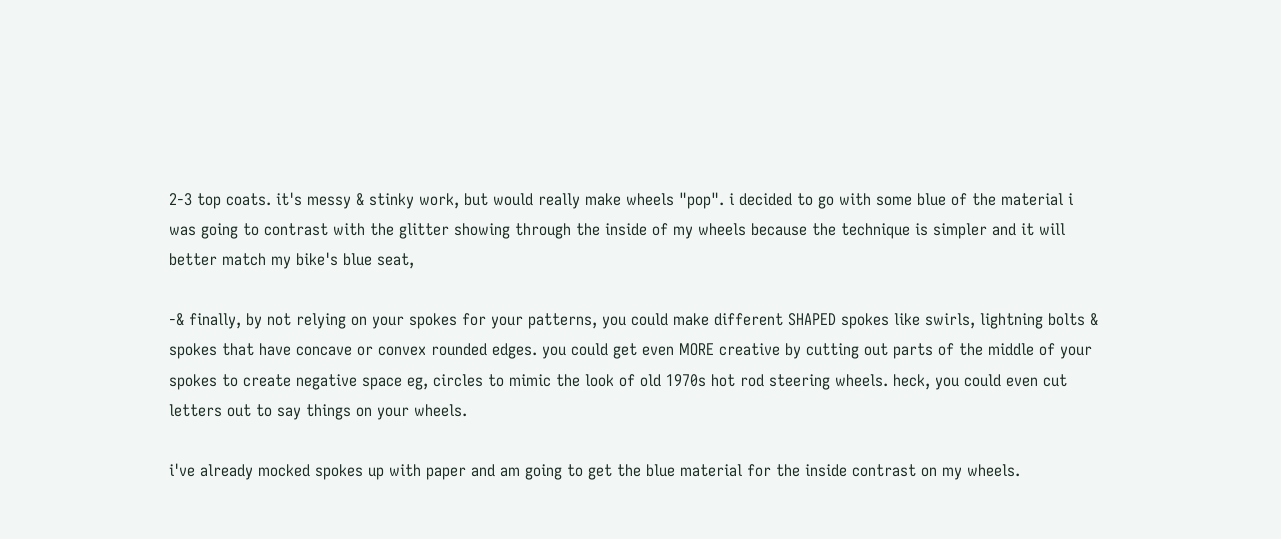2-3 top coats. it's messy & stinky work, but would really make wheels "pop". i decided to go with some blue of the material i was going to contrast with the glitter showing through the inside of my wheels because the technique is simpler and it will better match my bike's blue seat,

-& finally, by not relying on your spokes for your patterns, you could make different SHAPED spokes like swirls, lightning bolts & spokes that have concave or convex rounded edges. you could get even MORE creative by cutting out parts of the middle of your spokes to create negative space eg, circles to mimic the look of old 1970s hot rod steering wheels. heck, you could even cut letters out to say things on your wheels.

i've already mocked spokes up with paper and am going to get the blue material for the inside contrast on my wheels.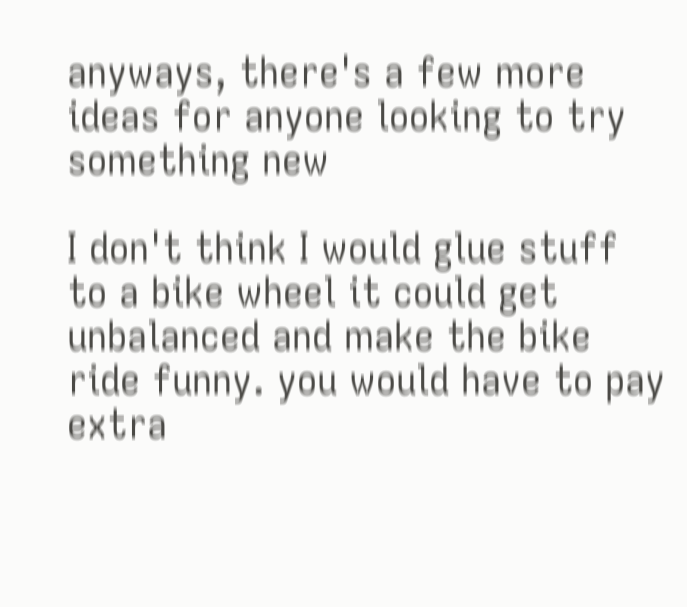anyways, there's a few more ideas for anyone looking to try something new

I don't think I would glue stuff to a bike wheel it could get unbalanced and make the bike ride funny. you would have to pay extra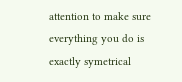attention to make sure everything you do is exactly symetrical